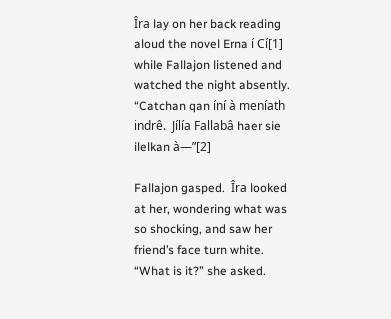Îra lay on her back reading aloud the novel Erna í Cí[1] while Fallajon listened and watched the night absently.  “Catchan qan íní à meníath indrê.  Jílía Fallabâ haer sie ilelkan à—”[2]

Fallajon gasped.  Îra looked at her, wondering what was so shocking, and saw her friend’s face turn white.  “What is it?” she asked.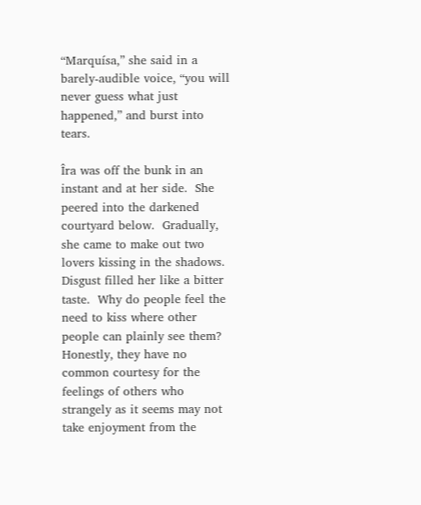“Marquísa,” she said in a barely-audible voice, “you will never guess what just happened,” and burst into tears.

Îra was off the bunk in an instant and at her side.  She peered into the darkened courtyard below.  Gradually, she came to make out two lovers kissing in the shadows.  Disgust filled her like a bitter taste.  Why do people feel the need to kiss where other people can plainly see them?  Honestly, they have no common courtesy for the feelings of others who strangely as it seems may not take enjoyment from the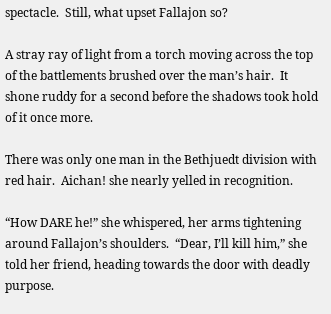spectacle.  Still, what upset Fallajon so?

A stray ray of light from a torch moving across the top of the battlements brushed over the man’s hair.  It shone ruddy for a second before the shadows took hold of it once more.

There was only one man in the Bethjuedt division with red hair.  Aichan! she nearly yelled in recognition.

“How DARE he!” she whispered, her arms tightening around Fallajon’s shoulders.  “Dear, I’ll kill him,” she told her friend, heading towards the door with deadly purpose.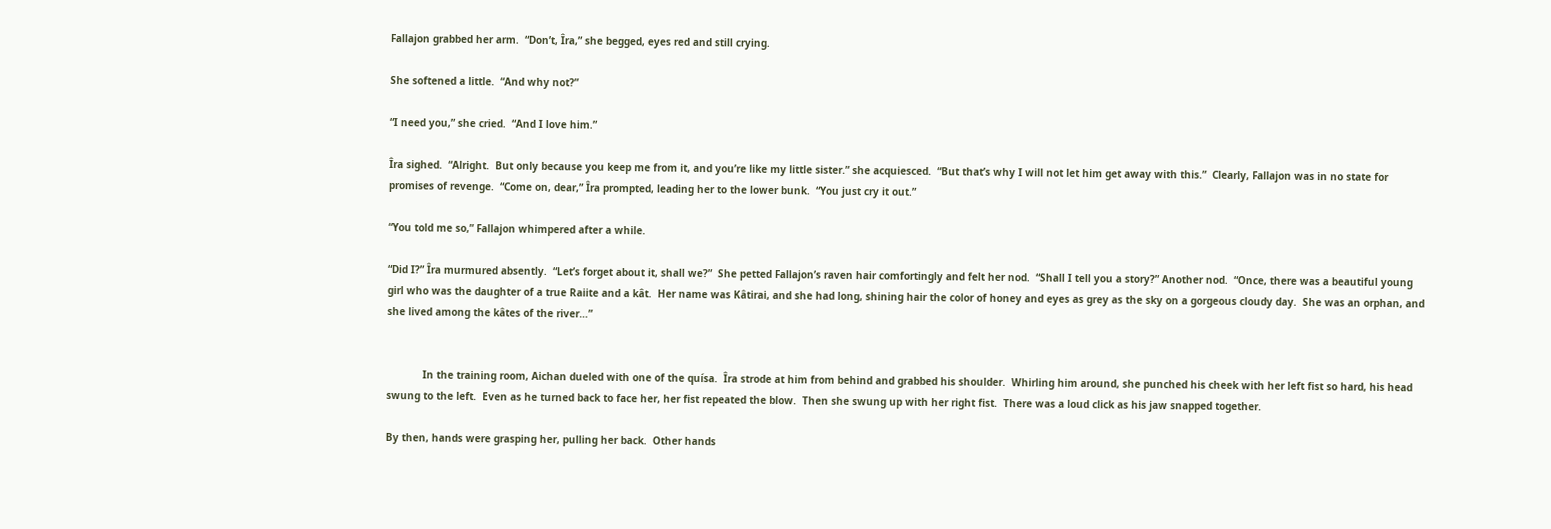Fallajon grabbed her arm.  “Don’t, Îra,” she begged, eyes red and still crying.

She softened a little.  “And why not?”

“I need you,” she cried.  “And I love him.”

Îra sighed.  “Alright.  But only because you keep me from it, and you’re like my little sister.” she acquiesced.  “But that’s why I will not let him get away with this.”  Clearly, Fallajon was in no state for promises of revenge.  “Come on, dear,” Îra prompted, leading her to the lower bunk.  “You just cry it out.”

“You told me so,” Fallajon whimpered after a while.

“Did I?” Îra murmured absently.  “Let’s forget about it, shall we?”  She petted Fallajon’s raven hair comfortingly and felt her nod.  “Shall I tell you a story?” Another nod.  “Once, there was a beautiful young girl who was the daughter of a true Raiite and a kât.  Her name was Kâtirai, and she had long, shining hair the color of honey and eyes as grey as the sky on a gorgeous cloudy day.  She was an orphan, and she lived among the kâtes of the river…”


            In the training room, Aichan dueled with one of the quísa.  Îra strode at him from behind and grabbed his shoulder.  Whirling him around, she punched his cheek with her left fist so hard, his head swung to the left.  Even as he turned back to face her, her fist repeated the blow.  Then she swung up with her right fist.  There was a loud click as his jaw snapped together.

By then, hands were grasping her, pulling her back.  Other hands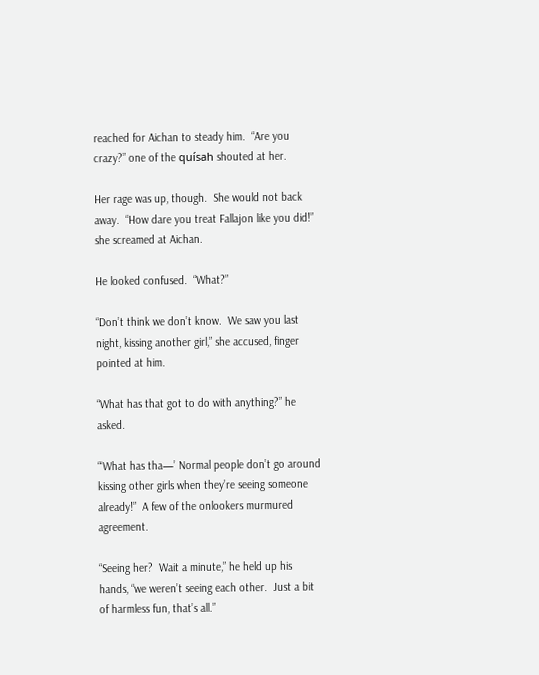reached for Aichan to steady him.  “Are you crazy?” one of the quísah shouted at her.

Her rage was up, though.  She would not back away.  “How dare you treat Fallajon like you did!” she screamed at Aichan.

He looked confused.  “What?”

“Don’t think we don’t know.  We saw you last night, kissing another girl,” she accused, finger pointed at him.

“What has that got to do with anything?” he asked.

“‘What has tha—’ Normal people don’t go around kissing other girls when they’re seeing someone already!”  A few of the onlookers murmured agreement.

“Seeing her?  Wait a minute,” he held up his hands, “we weren’t seeing each other.  Just a bit of harmless fun, that’s all.”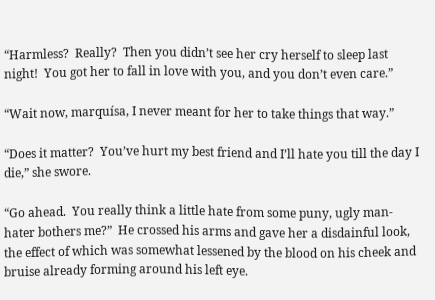“Harmless?  Really?  Then you didn’t see her cry herself to sleep last night!  You got her to fall in love with you, and you don’t even care.”

“Wait now, marquísa, I never meant for her to take things that way.”

“Does it matter?  You’ve hurt my best friend and I’ll hate you till the day I die,” she swore.

“Go ahead.  You really think a little hate from some puny, ugly man-hater bothers me?”  He crossed his arms and gave her a disdainful look, the effect of which was somewhat lessened by the blood on his cheek and bruise already forming around his left eye.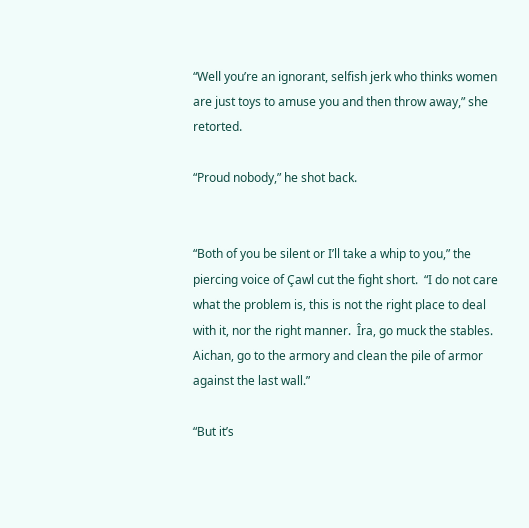“Well you’re an ignorant, selfish jerk who thinks women are just toys to amuse you and then throw away,” she retorted.

“Proud nobody,” he shot back.


“Both of you be silent or I’ll take a whip to you,” the piercing voice of Çawl cut the fight short.  “I do not care what the problem is, this is not the right place to deal with it, nor the right manner.  Îra, go muck the stables.  Aichan, go to the armory and clean the pile of armor against the last wall.”

“But it’s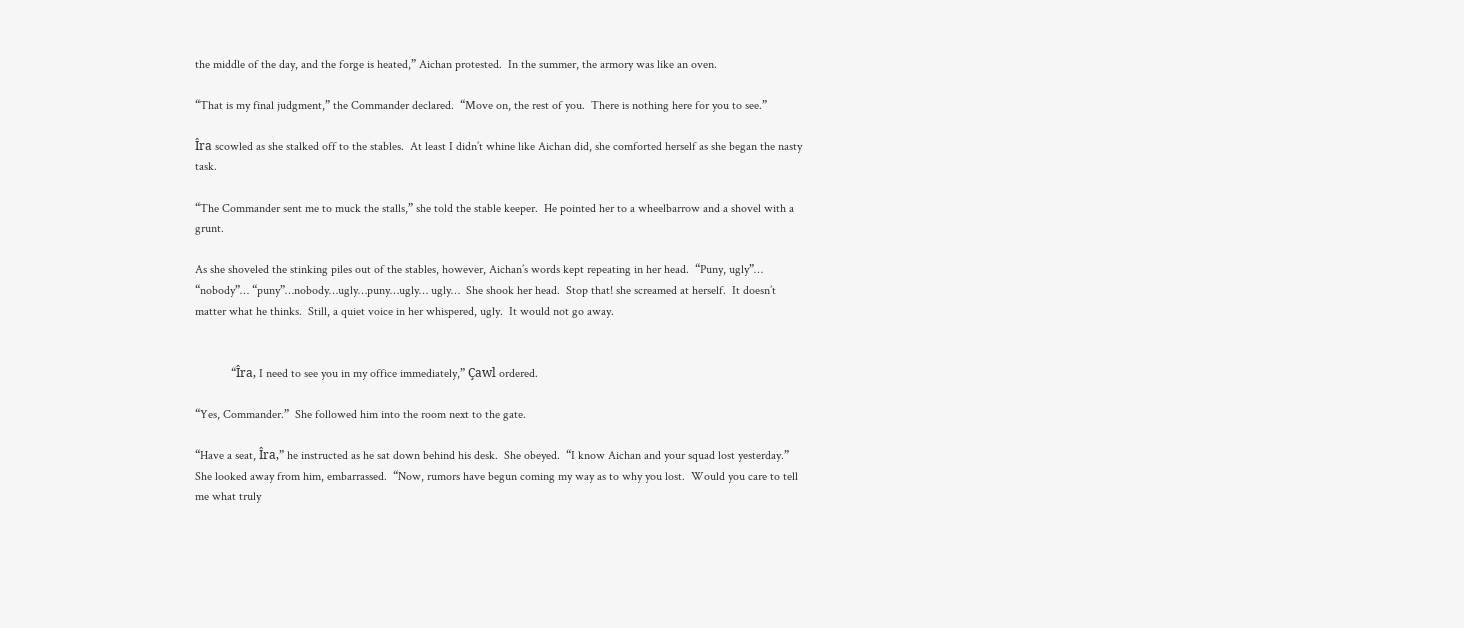the middle of the day, and the forge is heated,” Aichan protested.  In the summer, the armory was like an oven.

“That is my final judgment,” the Commander declared.  “Move on, the rest of you.  There is nothing here for you to see.”

Îra scowled as she stalked off to the stables.  At least I didn’t whine like Aichan did, she comforted herself as she began the nasty task.

“The Commander sent me to muck the stalls,” she told the stable keeper.  He pointed her to a wheelbarrow and a shovel with a grunt.

As she shoveled the stinking piles out of the stables, however, Aichan’s words kept repeating in her head.  “Puny, ugly”… “nobody”… “puny”…nobody…ugly…puny…ugly… ugly…  She shook her head.  Stop that! she screamed at herself.  It doesn’t matter what he thinks.  Still, a quiet voice in her whispered, ugly.  It would not go away.


            “Îra, I need to see you in my office immediately,” Çawl ordered.

“Yes, Commander.”  She followed him into the room next to the gate.

“Have a seat, Îra,” he instructed as he sat down behind his desk.  She obeyed.  “I know Aichan and your squad lost yesterday.”  She looked away from him, embarrassed.  “Now, rumors have begun coming my way as to why you lost.  Would you care to tell me what truly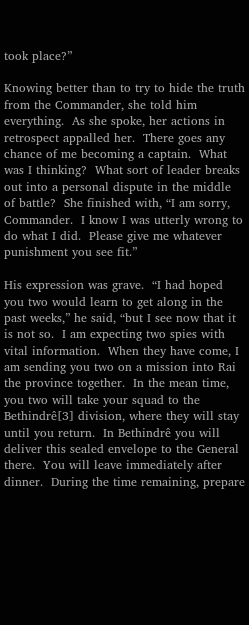took place?”

Knowing better than to try to hide the truth from the Commander, she told him everything.  As she spoke, her actions in retrospect appalled her.  There goes any chance of me becoming a captain.  What was I thinking?  What sort of leader breaks out into a personal dispute in the middle of battle?  She finished with, “I am sorry, Commander.  I know I was utterly wrong to do what I did.  Please give me whatever punishment you see fit.”

His expression was grave.  “I had hoped you two would learn to get along in the past weeks,” he said, “but I see now that it is not so.  I am expecting two spies with vital information.  When they have come, I am sending you two on a mission into Rai the province together.  In the mean time, you two will take your squad to the Bethindrê[3] division, where they will stay until you return.  In Bethindrê you will deliver this sealed envelope to the General there.  You will leave immediately after dinner.  During the time remaining, prepare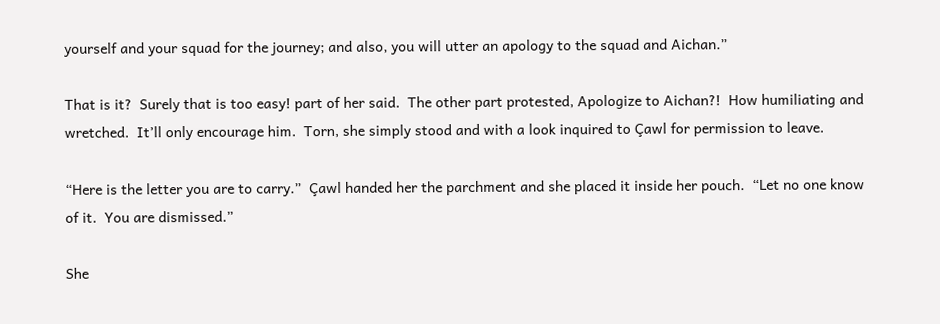yourself and your squad for the journey; and also, you will utter an apology to the squad and Aichan.”

That is it?  Surely that is too easy! part of her said.  The other part protested, Apologize to Aichan?!  How humiliating and wretched.  It’ll only encourage him.  Torn, she simply stood and with a look inquired to Çawl for permission to leave.

“Here is the letter you are to carry.”  Çawl handed her the parchment and she placed it inside her pouch.  “Let no one know of it.  You are dismissed.”

She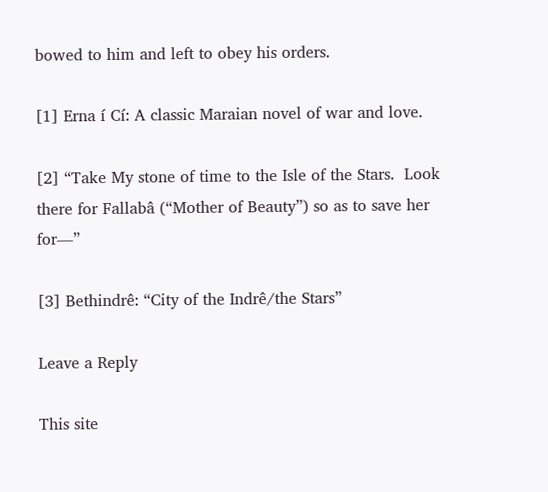bowed to him and left to obey his orders.

[1] Erna í Cí: A classic Maraian novel of war and love.

[2] “Take My stone of time to the Isle of the Stars.  Look there for Fallabâ (“Mother of Beauty”) so as to save her for—”

[3] Bethindrê: “City of the Indrê/the Stars”

Leave a Reply

This site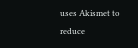uses Akismet to reduce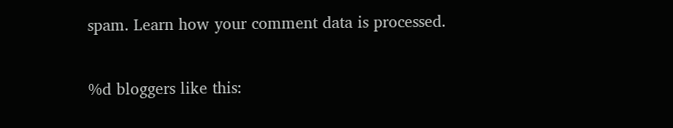spam. Learn how your comment data is processed.

%d bloggers like this: